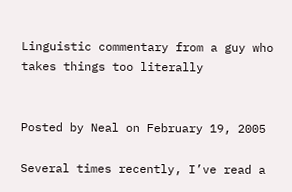Linguistic commentary from a guy who takes things too literally


Posted by Neal on February 19, 2005

Several times recently, I’ve read a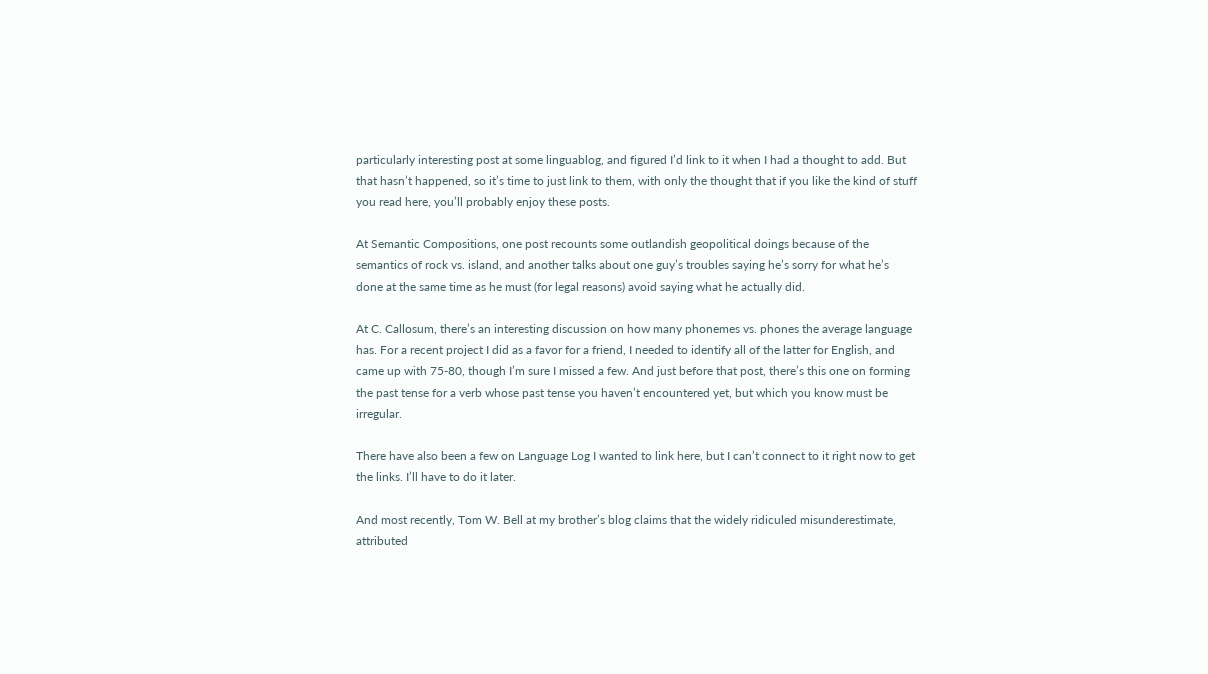particularly interesting post at some linguablog, and figured I’d link to it when I had a thought to add. But that hasn’t happened, so it’s time to just link to them, with only the thought that if you like the kind of stuff you read here, you’ll probably enjoy these posts.

At Semantic Compositions, one post recounts some outlandish geopolitical doings because of the semantics of rock vs. island, and another talks about one guy’s troubles saying he’s sorry for what he’s done at the same time as he must (for legal reasons) avoid saying what he actually did.

At C. Callosum, there’s an interesting discussion on how many phonemes vs. phones the average language has. For a recent project I did as a favor for a friend, I needed to identify all of the latter for English, and came up with 75-80, though I’m sure I missed a few. And just before that post, there’s this one on forming the past tense for a verb whose past tense you haven’t encountered yet, but which you know must be irregular.

There have also been a few on Language Log I wanted to link here, but I can’t connect to it right now to get the links. I’ll have to do it later.

And most recently, Tom W. Bell at my brother’s blog claims that the widely ridiculed misunderestimate, attributed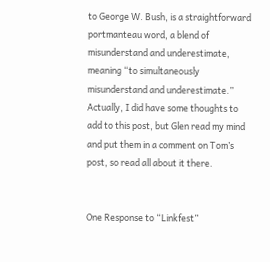to George W. Bush, is a straightforward portmanteau word, a blend of misunderstand and underestimate, meaning “to simultaneously misunderstand and underestimate.” Actually, I did have some thoughts to add to this post, but Glen read my mind and put them in a comment on Tom’s post, so read all about it there.


One Response to “Linkfest”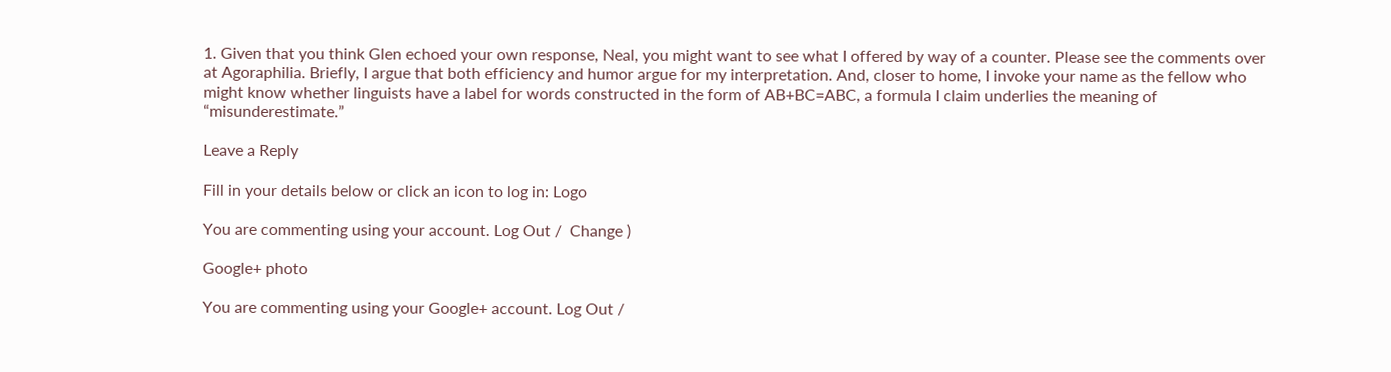1. Given that you think Glen echoed your own response, Neal, you might want to see what I offered by way of a counter. Please see the comments over at Agoraphilia. Briefly, I argue that both efficiency and humor argue for my interpretation. And, closer to home, I invoke your name as the fellow who might know whether linguists have a label for words constructed in the form of AB+BC=ABC, a formula I claim underlies the meaning of “misunderestimate.”

Leave a Reply

Fill in your details below or click an icon to log in: Logo

You are commenting using your account. Log Out /  Change )

Google+ photo

You are commenting using your Google+ account. Log Out /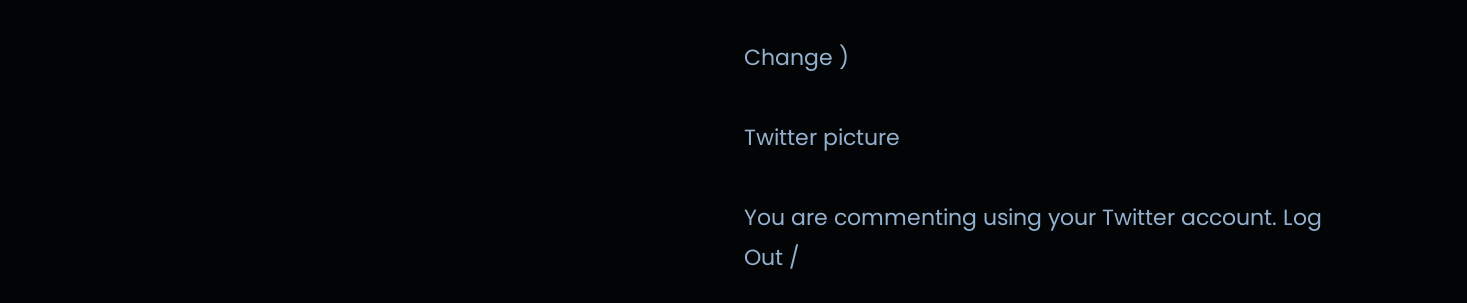Change )

Twitter picture

You are commenting using your Twitter account. Log Out /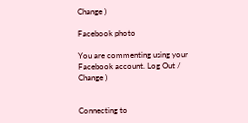Change )

Facebook photo

You are commenting using your Facebook account. Log Out /  Change )


Connecting to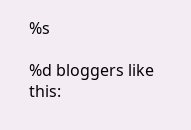%s

%d bloggers like this: